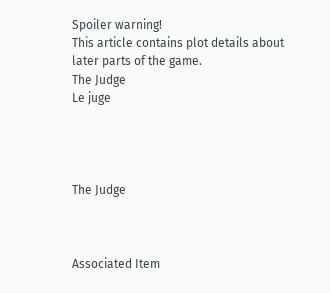Spoiler warning!
This article contains plot details about later parts of the game.
The Judge
Le juge




The Judge



Associated Item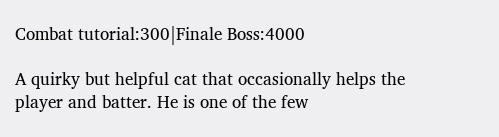Combat tutorial:300|Finale Boss:4000

A quirky but helpful cat that occasionally helps the player and batter. He is one of the few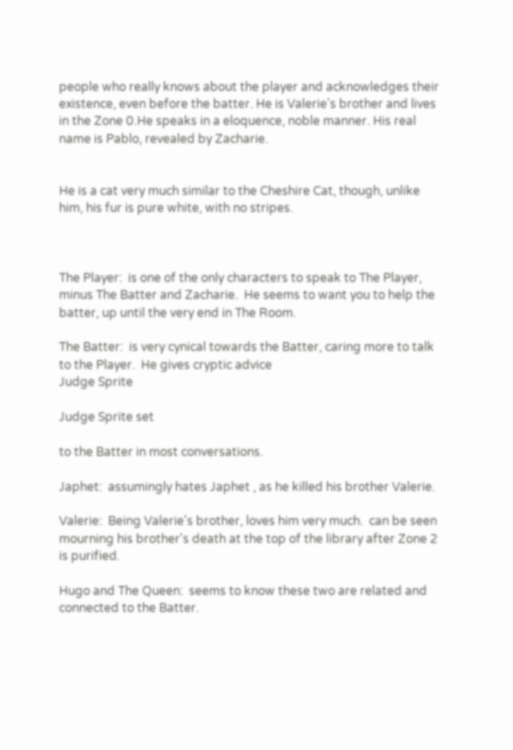people who really knows about the player and acknowledges their existence, even before the batter. He is Valerie's brother and lives in the Zone 0.He speaks in a eloquence, noble manner. His real name is Pablo, revealed by Zacharie.


He is a cat very much similar to the Cheshire Cat, though, unlike him, his fur is pure white, with no stripes.



The Player:  is one of the only characters to speak to The Player, minus The Batter and Zacharie.  He seems to want you to help the batter, up until the very end in The Room.

The Batter:  is very cynical towards the Batter, caring more to talk to the Player.  He gives cryptic advice
Judge Sprite

Judge Sprite set

to the Batter in most conversations.

Japhet:  assumingly hates Japhet , as he killed his brother Valerie.

Valerie:  Being Valerie's brother, loves him very much.  can be seen mourning his brother's death at the top of the library after Zone 2 is purified.

Hugo and The Queen:  seems to know these two are related and connected to the Batter.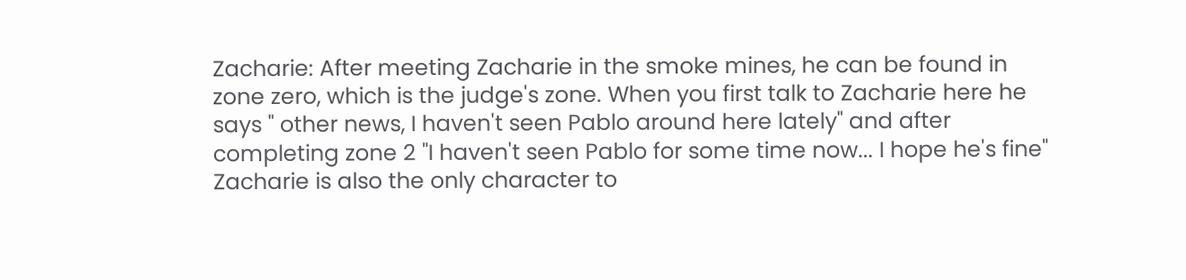Zacharie: After meeting Zacharie in the smoke mines, he can be found in zone zero, which is the judge's zone. When you first talk to Zacharie here he says " other news, I haven't seen Pablo around here lately" and after completing zone 2 "I haven't seen Pablo for some time now... I hope he's fine" Zacharie is also the only character to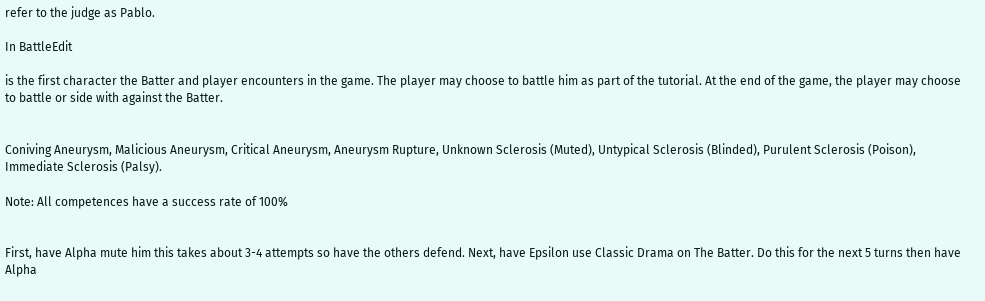refer to the judge as Pablo.

In BattleEdit

is the first character the Batter and player encounters in the game. The player may choose to battle him as part of the tutorial. At the end of the game, the player may choose to battle or side with against the Batter.


Coniving Aneurysm, Malicious Aneurysm, Critical Aneurysm, Aneurysm Rupture, Unknown Sclerosis (Muted), Untypical Sclerosis (Blinded), Purulent Sclerosis (Poison), Immediate Sclerosis (Palsy).

Note: All competences have a success rate of 100%


First, have Alpha mute him this takes about 3-4 attempts so have the others defend. Next, have Epsilon use Classic Drama on The Batter. Do this for the next 5 turns then have Alpha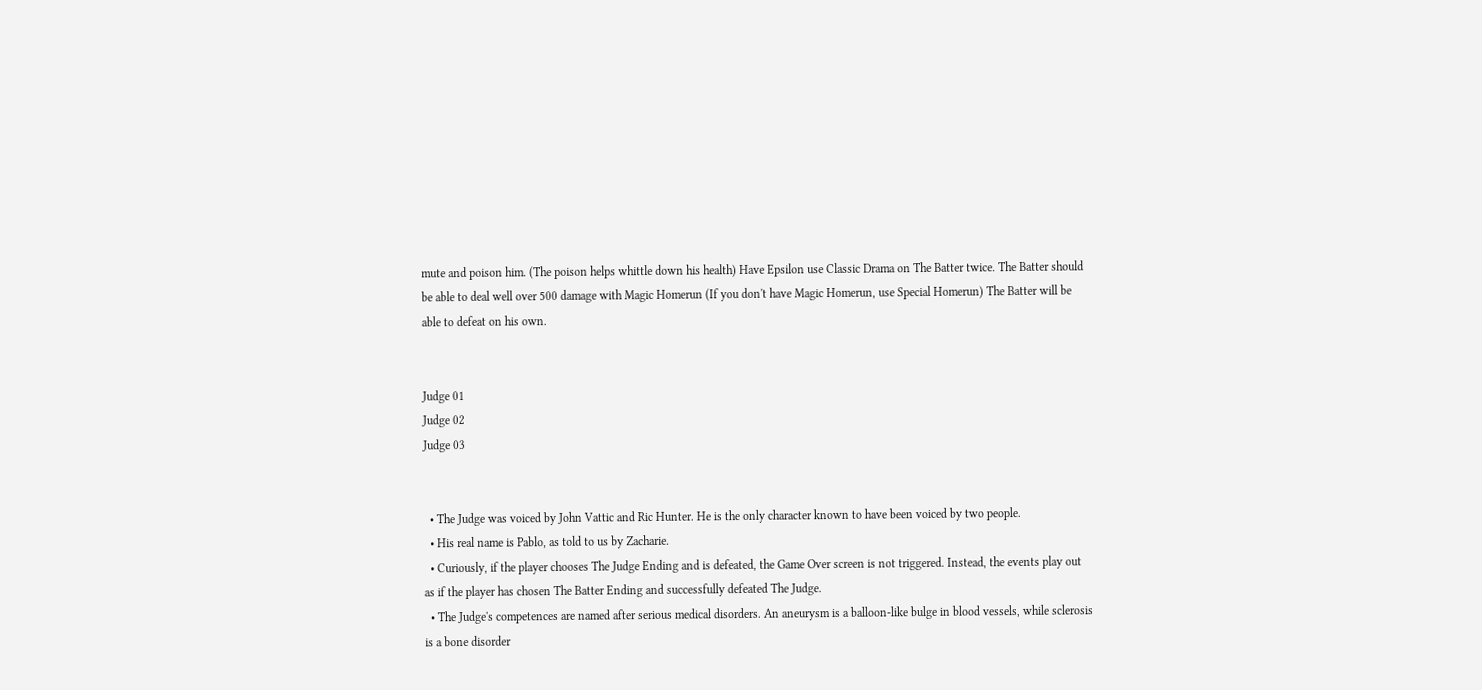mute and poison him. (The poison helps whittle down his health) Have Epsilon use Classic Drama on The Batter twice. The Batter should be able to deal well over 500 damage with Magic Homerun (If you don't have Magic Homerun, use Special Homerun) The Batter will be able to defeat on his own.


Judge 01
Judge 02
Judge 03


  • The Judge was voiced by John Vattic and Ric Hunter. He is the only character known to have been voiced by two people.
  • His real name is Pablo, as told to us by Zacharie.
  • Curiously, if the player chooses The Judge Ending and is defeated, the Game Over screen is not triggered. Instead, the events play out as if the player has chosen The Batter Ending and successfully defeated The Judge.
  • The Judge's competences are named after serious medical disorders. An aneurysm is a balloon-like bulge in blood vessels, while sclerosis is a bone disorder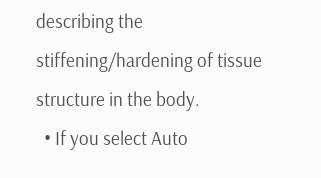describing the stiffening/hardening of tissue structure in the body.
  • If you select Auto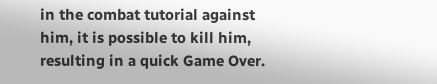in the combat tutorial against him, it is possible to kill him, resulting in a quick Game Over.